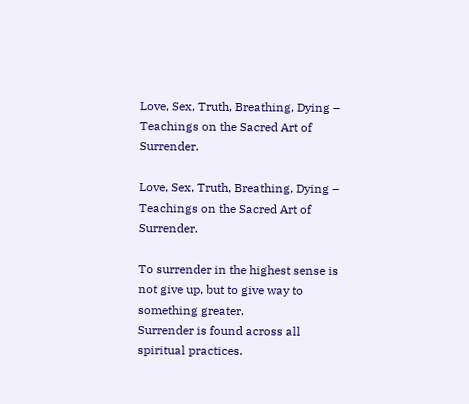Love, Sex, Truth, Breathing, Dying – Teachings on the Sacred Art of Surrender.

Love, Sex, Truth, Breathing, Dying – Teachings on the Sacred Art of Surrender.

To surrender in the highest sense is not give up, but to give way to something greater.
Surrender is found across all spiritual practices.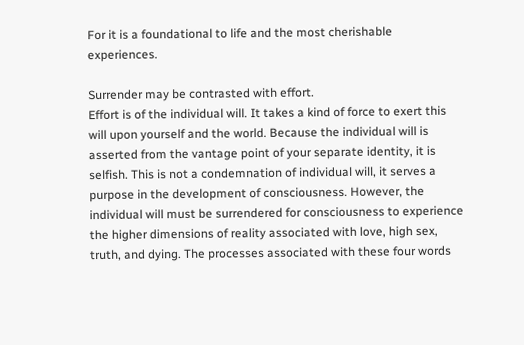For it is a foundational to life and the most cherishable experiences.

Surrender may be contrasted with effort.
Effort is of the individual will. It takes a kind of force to exert this will upon yourself and the world. Because the individual will is asserted from the vantage point of your separate identity, it is selfish. This is not a condemnation of individual will, it serves a purpose in the development of consciousness. However, the individual will must be surrendered for consciousness to experience the higher dimensions of reality associated with love, high sex, truth, and dying. The processes associated with these four words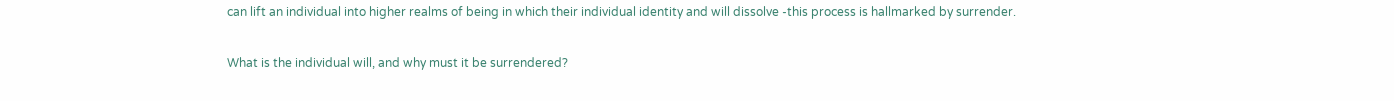can lift an individual into higher realms of being in which their individual identity and will dissolve -this process is hallmarked by surrender.

What is the individual will, and why must it be surrendered?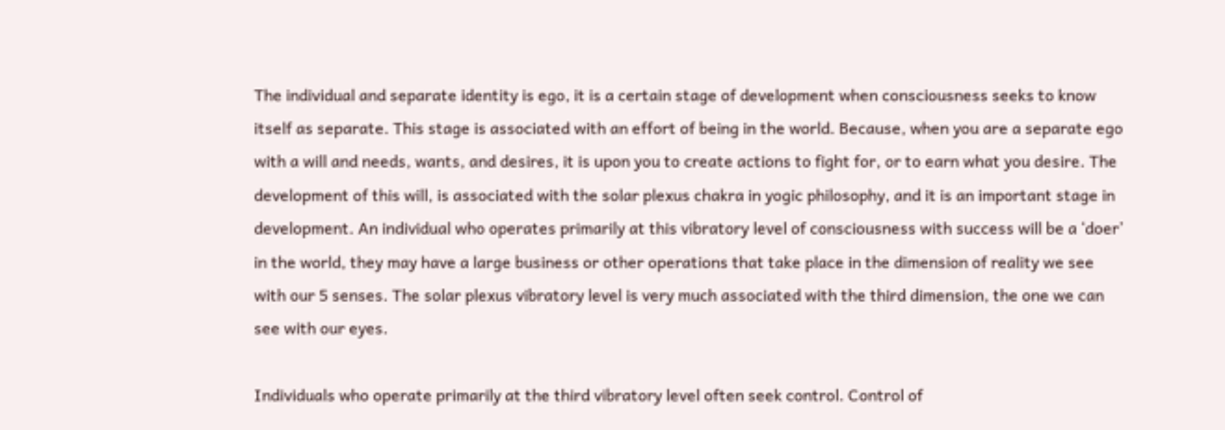The individual and separate identity is ego, it is a certain stage of development when consciousness seeks to know itself as separate. This stage is associated with an effort of being in the world. Because, when you are a separate ego with a will and needs, wants, and desires, it is upon you to create actions to fight for, or to earn what you desire. The development of this will, is associated with the solar plexus chakra in yogic philosophy, and it is an important stage in development. An individual who operates primarily at this vibratory level of consciousness with success will be a ‘doer’ in the world, they may have a large business or other operations that take place in the dimension of reality we see with our 5 senses. The solar plexus vibratory level is very much associated with the third dimension, the one we can see with our eyes.

Individuals who operate primarily at the third vibratory level often seek control. Control of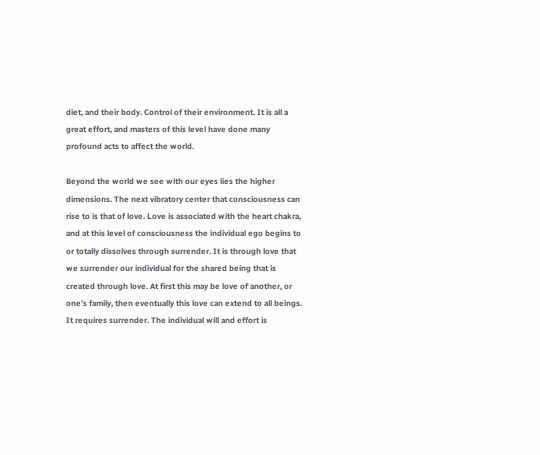diet, and their body. Control of their environment. It is all a great effort, and masters of this level have done many profound acts to affect the world.

Beyond the world we see with our eyes lies the higher dimensions. The next vibratory center that consciousness can rise to is that of love. Love is associated with the heart chakra, and at this level of consciousness the individual ego begins to or totally dissolves through surrender. It is through love that we surrender our individual for the shared being that is created through love. At first this may be love of another, or one’s family, then eventually this love can extend to all beings. It requires surrender. The individual will and effort is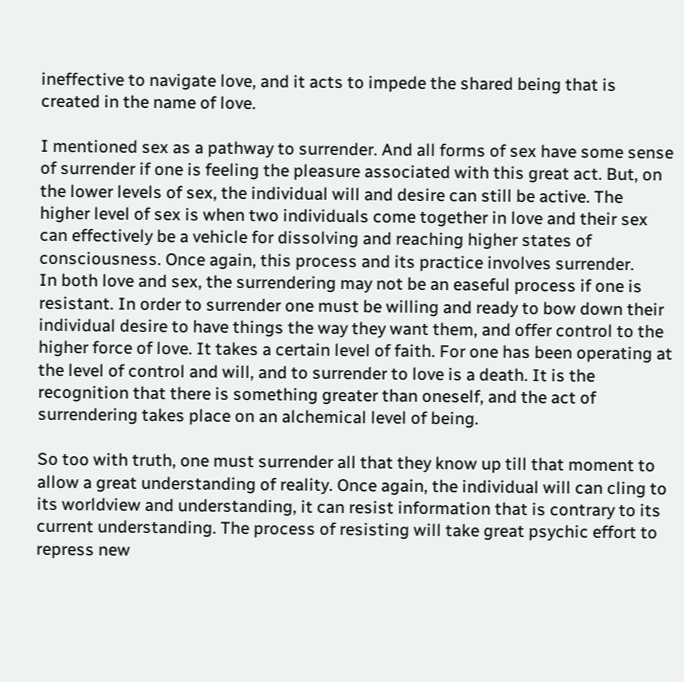ineffective to navigate love, and it acts to impede the shared being that is created in the name of love.

I mentioned sex as a pathway to surrender. And all forms of sex have some sense of surrender if one is feeling the pleasure associated with this great act. But, on the lower levels of sex, the individual will and desire can still be active. The higher level of sex is when two individuals come together in love and their sex can effectively be a vehicle for dissolving and reaching higher states of consciousness. Once again, this process and its practice involves surrender.
In both love and sex, the surrendering may not be an easeful process if one is resistant. In order to surrender one must be willing and ready to bow down their individual desire to have things the way they want them, and offer control to the higher force of love. It takes a certain level of faith. For one has been operating at the level of control and will, and to surrender to love is a death. It is the recognition that there is something greater than oneself, and the act of surrendering takes place on an alchemical level of being.

So too with truth, one must surrender all that they know up till that moment to allow a great understanding of reality. Once again, the individual will can cling to its worldview and understanding, it can resist information that is contrary to its current understanding. The process of resisting will take great psychic effort to repress new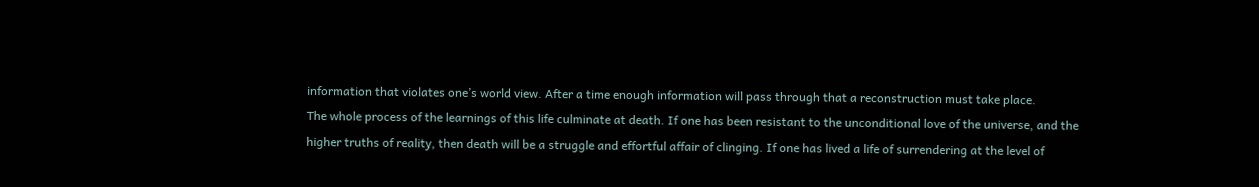information that violates one’s world view. After a time enough information will pass through that a reconstruction must take place.
The whole process of the learnings of this life culminate at death. If one has been resistant to the unconditional love of the universe, and the higher truths of reality, then death will be a struggle and effortful affair of clinging. If one has lived a life of surrendering at the level of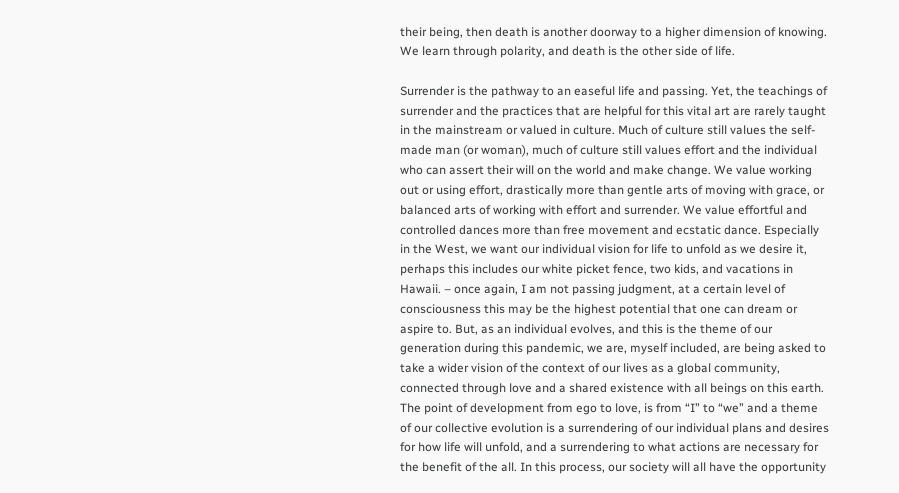their being, then death is another doorway to a higher dimension of knowing. We learn through polarity, and death is the other side of life.

Surrender is the pathway to an easeful life and passing. Yet, the teachings of surrender and the practices that are helpful for this vital art are rarely taught in the mainstream or valued in culture. Much of culture still values the self-made man (or woman), much of culture still values effort and the individual who can assert their will on the world and make change. We value working out or using effort, drastically more than gentle arts of moving with grace, or balanced arts of working with effort and surrender. We value effortful and controlled dances more than free movement and ecstatic dance. Especially in the West, we want our individual vision for life to unfold as we desire it, perhaps this includes our white picket fence, two kids, and vacations in Hawaii. – once again, I am not passing judgment, at a certain level of consciousness this may be the highest potential that one can dream or aspire to. But, as an individual evolves, and this is the theme of our generation during this pandemic, we are, myself included, are being asked to take a wider vision of the context of our lives as a global community, connected through love and a shared existence with all beings on this earth.
The point of development from ego to love, is from “I” to “we” and a theme of our collective evolution is a surrendering of our individual plans and desires for how life will unfold, and a surrendering to what actions are necessary for the benefit of the all. In this process, our society will all have the opportunity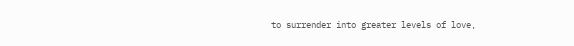to surrender into greater levels of love,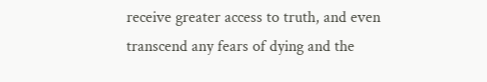receive greater access to truth, and even transcend any fears of dying and the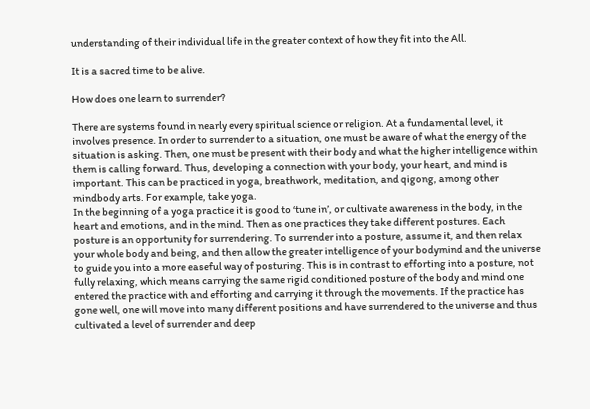understanding of their individual life in the greater context of how they fit into the All.

It is a sacred time to be alive.

How does one learn to surrender?

There are systems found in nearly every spiritual science or religion. At a fundamental level, it involves presence. In order to surrender to a situation, one must be aware of what the energy of the situation is asking. Then, one must be present with their body and what the higher intelligence within them is calling forward. Thus, developing a connection with your body, your heart, and mind is important. This can be practiced in yoga, breathwork, meditation, and qigong, among other mindbody arts. For example, take yoga.
In the beginning of a yoga practice it is good to ‘tune in’, or cultivate awareness in the body, in the heart and emotions, and in the mind. Then as one practices they take different postures. Each posture is an opportunity for surrendering. To surrender into a posture, assume it, and then relax your whole body and being, and then allow the greater intelligence of your bodymind and the universe to guide you into a more easeful way of posturing. This is in contrast to efforting into a posture, not fully relaxing, which means carrying the same rigid conditioned posture of the body and mind one entered the practice with and efforting and carrying it through the movements. If the practice has gone well, one will move into many different positions and have surrendered to the universe and thus cultivated a level of surrender and deep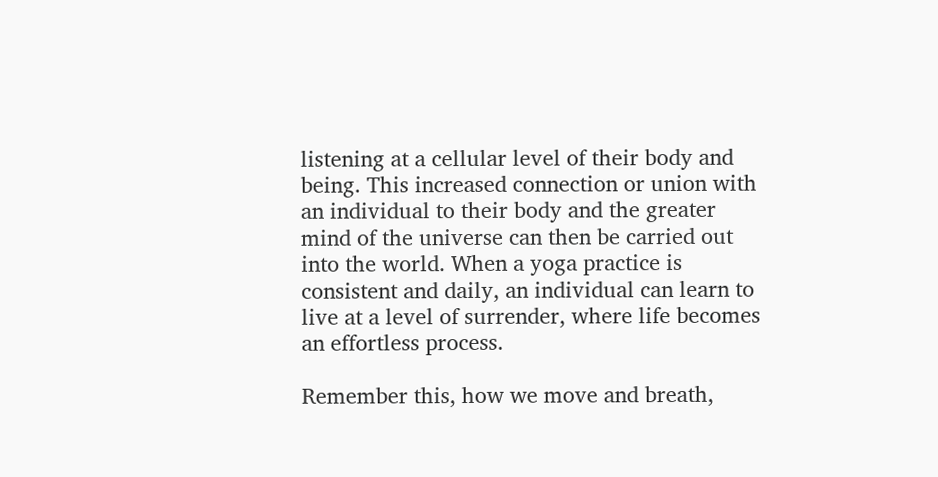listening at a cellular level of their body and being. This increased connection or union with an individual to their body and the greater mind of the universe can then be carried out into the world. When a yoga practice is consistent and daily, an individual can learn to live at a level of surrender, where life becomes an effortless process.

Remember this, how we move and breath,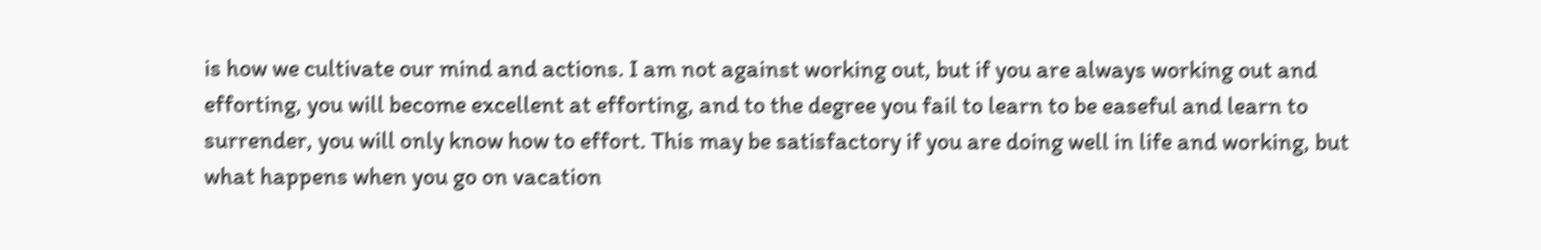is how we cultivate our mind and actions. I am not against working out, but if you are always working out and efforting, you will become excellent at efforting, and to the degree you fail to learn to be easeful and learn to surrender, you will only know how to effort. This may be satisfactory if you are doing well in life and working, but what happens when you go on vacation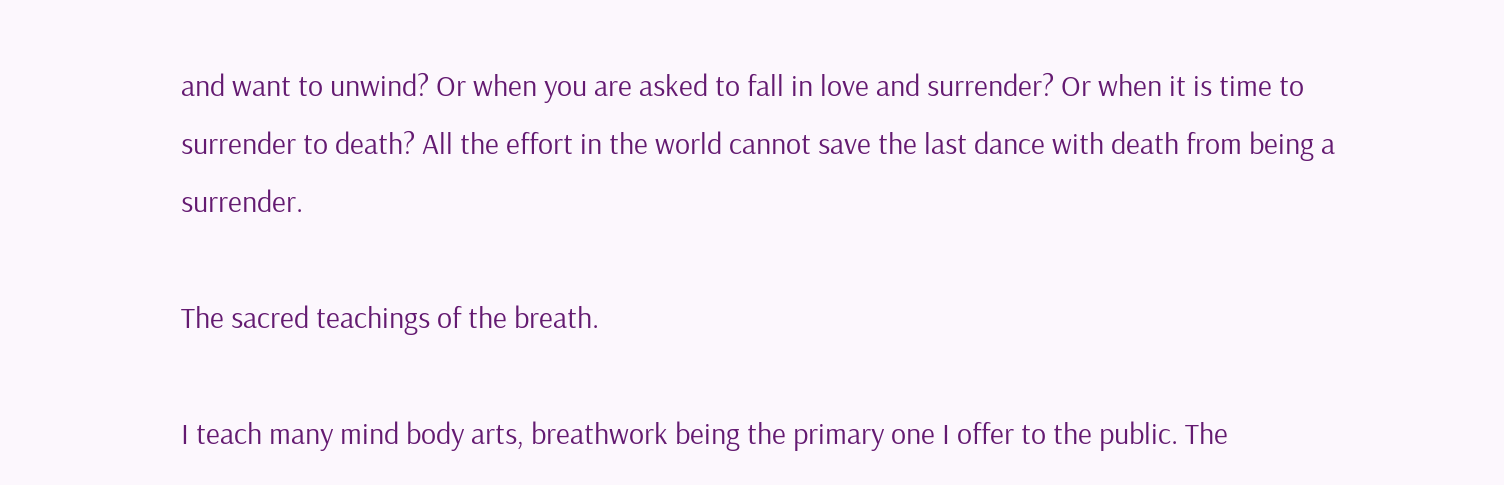and want to unwind? Or when you are asked to fall in love and surrender? Or when it is time to surrender to death? All the effort in the world cannot save the last dance with death from being a surrender.

The sacred teachings of the breath.

I teach many mind body arts, breathwork being the primary one I offer to the public. The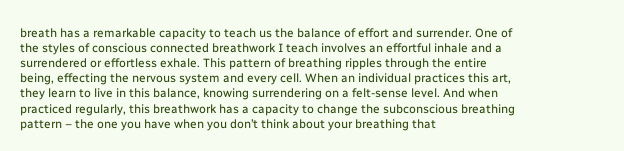breath has a remarkable capacity to teach us the balance of effort and surrender. One of the styles of conscious connected breathwork I teach involves an effortful inhale and a surrendered or effortless exhale. This pattern of breathing ripples through the entire being, effecting the nervous system and every cell. When an individual practices this art, they learn to live in this balance, knowing surrendering on a felt-sense level. And when practiced regularly, this breathwork has a capacity to change the subconscious breathing pattern – the one you have when you don’t think about your breathing that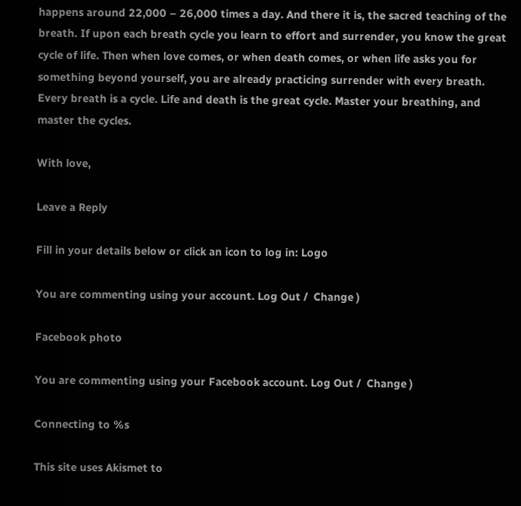happens around 22,000 – 26,000 times a day. And there it is, the sacred teaching of the breath. If upon each breath cycle you learn to effort and surrender, you know the great cycle of life. Then when love comes, or when death comes, or when life asks you for something beyond yourself, you are already practicing surrender with every breath.
Every breath is a cycle. Life and death is the great cycle. Master your breathing, and master the cycles.

With love,

Leave a Reply

Fill in your details below or click an icon to log in: Logo

You are commenting using your account. Log Out /  Change )

Facebook photo

You are commenting using your Facebook account. Log Out /  Change )

Connecting to %s

This site uses Akismet to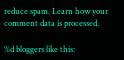reduce spam. Learn how your comment data is processed.

%d bloggers like this: